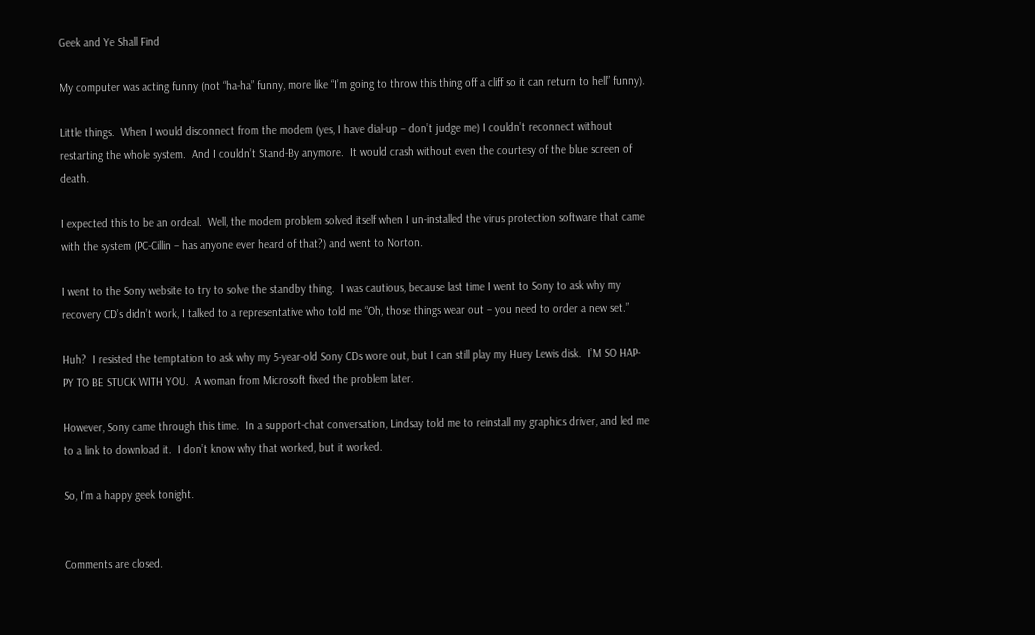Geek and Ye Shall Find

My computer was acting funny (not “ha-ha” funny, more like “I’m going to throw this thing off a cliff so it can return to hell” funny).

Little things.  When I would disconnect from the modem (yes, I have dial-up – don’t judge me) I couldn’t reconnect without restarting the whole system.  And I couldn’t Stand-By anymore.  It would crash without even the courtesy of the blue screen of death.

I expected this to be an ordeal.  Well, the modem problem solved itself when I un-installed the virus protection software that came with the system (PC-Cillin – has anyone ever heard of that?) and went to Norton.

I went to the Sony website to try to solve the standby thing.  I was cautious, because last time I went to Sony to ask why my recovery CD’s didn’t work, I talked to a representative who told me “Oh, those things wear out – you need to order a new set.”

Huh?  I resisted the temptation to ask why my 5-year-old Sony CDs wore out, but I can still play my Huey Lewis disk.  I’M SO HAP-PY TO BE STUCK WITH YOU.  A woman from Microsoft fixed the problem later.

However, Sony came through this time.  In a support-chat conversation, Lindsay told me to reinstall my graphics driver, and led me to a link to download it.  I don’t know why that worked, but it worked.

So, I’m a happy geek tonight.


Comments are closed.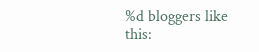%d bloggers like this: